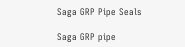Saga GRP Pipe Seals

Saga GRP pipe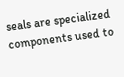seals are specialized components used to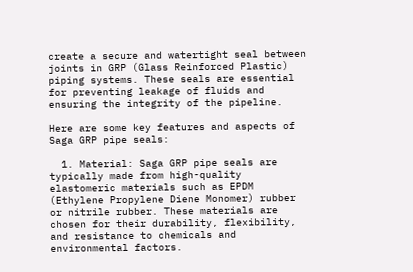create a secure and watertight seal between joints in GRP (Glass Reinforced Plastic) piping systems. These seals are essential for preventing leakage of fluids and ensuring the integrity of the pipeline.

Here are some key features and aspects of Saga GRP pipe seals:

  1. Material: Saga GRP pipe seals are typically made from high-quality elastomeric materials such as EPDM (Ethylene Propylene Diene Monomer) rubber or nitrile rubber. These materials are chosen for their durability, flexibility, and resistance to chemicals and environmental factors.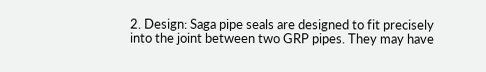2. Design: Saga pipe seals are designed to fit precisely into the joint between two GRP pipes. They may have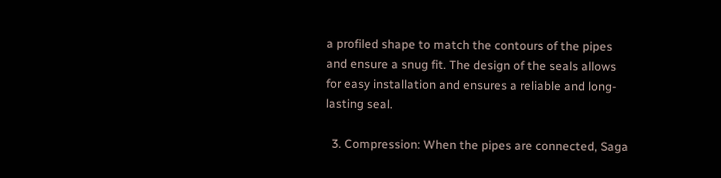a profiled shape to match the contours of the pipes and ensure a snug fit. The design of the seals allows for easy installation and ensures a reliable and long-lasting seal.

  3. Compression: When the pipes are connected, Saga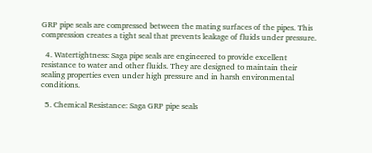GRP pipe seals are compressed between the mating surfaces of the pipes. This compression creates a tight seal that prevents leakage of fluids under pressure.

  4. Watertightness: Saga pipe seals are engineered to provide excellent resistance to water and other fluids. They are designed to maintain their sealing properties even under high pressure and in harsh environmental conditions.

  5. Chemical Resistance: Saga GRP pipe seals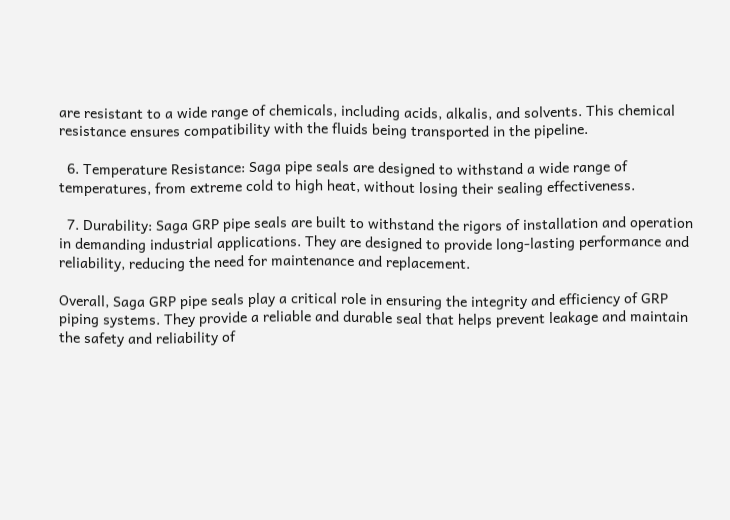are resistant to a wide range of chemicals, including acids, alkalis, and solvents. This chemical resistance ensures compatibility with the fluids being transported in the pipeline.

  6. Temperature Resistance: Saga pipe seals are designed to withstand a wide range of temperatures, from extreme cold to high heat, without losing their sealing effectiveness.

  7. Durability: Saga GRP pipe seals are built to withstand the rigors of installation and operation in demanding industrial applications. They are designed to provide long-lasting performance and reliability, reducing the need for maintenance and replacement.

Overall, Saga GRP pipe seals play a critical role in ensuring the integrity and efficiency of GRP piping systems. They provide a reliable and durable seal that helps prevent leakage and maintain the safety and reliability of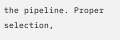the pipeline. Proper selection,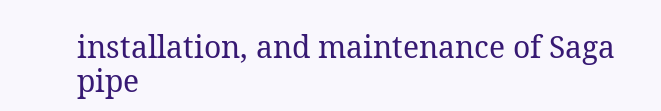installation, and maintenance of Saga pipe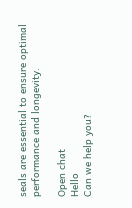seals are essential to ensure optimal performance and longevity.

Open chat
Hello
Can we help you?